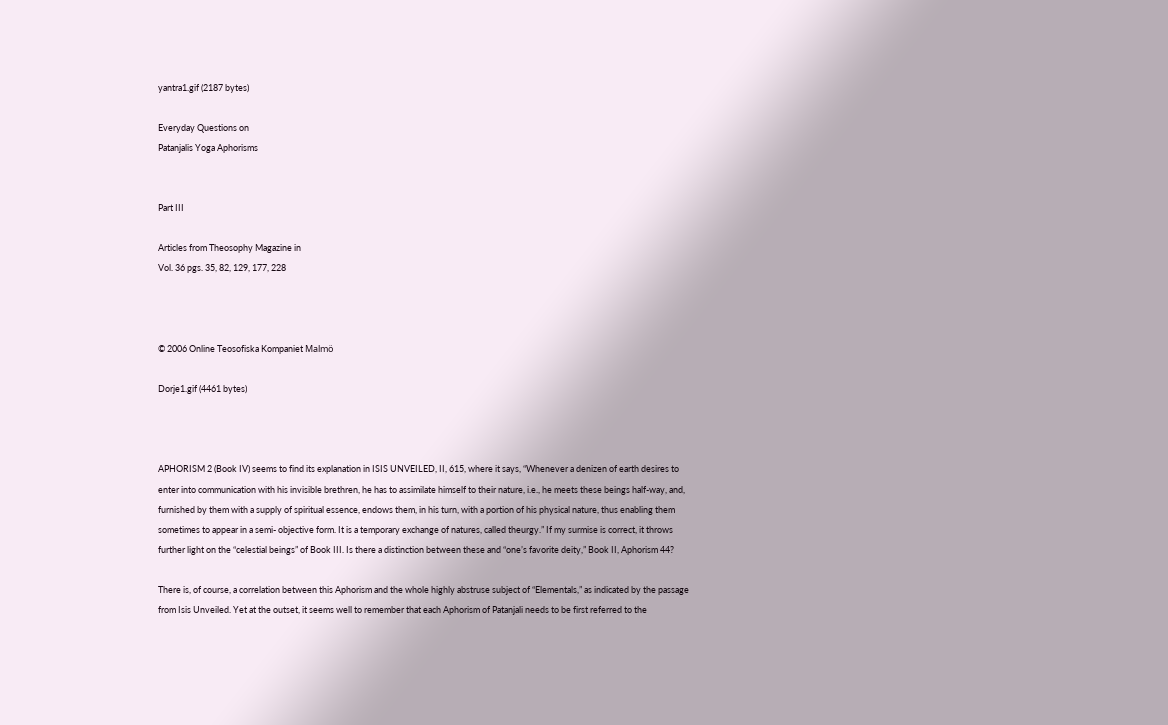yantra1.gif (2187 bytes)

Everyday Questions on
Patanjalis Yoga Aphorisms


Part III

Articles from Theosophy Magazine in
Vol. 36 pgs. 35, 82, 129, 177, 228



© 2006 Online Teosofiska Kompaniet Malmö

Dorje1.gif (4461 bytes)



APHORISM 2 (Book IV) seems to find its explanation in ISIS UNVEILED, II, 615, where it says, “Whenever a denizen of earth desires to enter into communication with his invisible brethren, he has to assimilate himself to their nature, i.e., he meets these beings half-way, and, furnished by them with a supply of spiritual essence, endows them, in his turn, with a portion of his physical nature, thus enabling them sometimes to appear in a semi- objective form. It is a temporary exchange of natures, called theurgy.” If my surmise is correct, it throws further light on the “celestial beings” of Book III. Is there a distinction between these and “one’s favorite deity,” Book II, Aphorism 44?

There is, of course, a correlation between this Aphorism and the whole highly abstruse subject of “Elementals,” as indicated by the passage from Isis Unveiled. Yet at the outset, it seems well to remember that each Aphorism of Patanjali needs to be first referred to the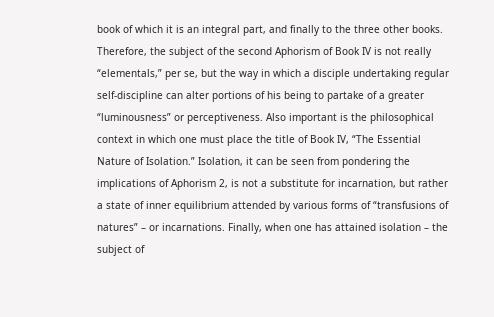book of which it is an integral part, and finally to the three other books. Therefore, the subject of the second Aphorism of Book IV is not really “elementals,” per se, but the way in which a disciple undertaking regular self-discipline can alter portions of his being to partake of a greater “luminousness” or perceptiveness. Also important is the philosophical context in which one must place the title of Book IV, “The Essential Nature of Isolation.” Isolation, it can be seen from pondering the implications of Aphorism 2, is not a substitute for incarnation, but rather a state of inner equilibrium attended by various forms of “transfusions of natures” – or incarnations. Finally, when one has attained isolation – the subject of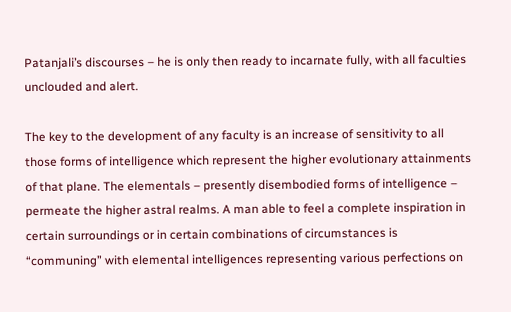Patanjali’s discourses – he is only then ready to incarnate fully, with all faculties unclouded and alert.

The key to the development of any faculty is an increase of sensitivity to all those forms of intelligence which represent the higher evolutionary attainments of that plane. The elementals – presently disembodied forms of intelligence – permeate the higher astral realms. A man able to feel a complete inspiration in certain surroundings or in certain combinations of circumstances is “communing” with elemental intelligences representing various perfections on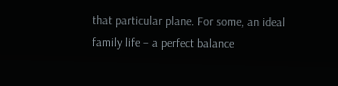that particular plane. For some, an ideal family life – a perfect balance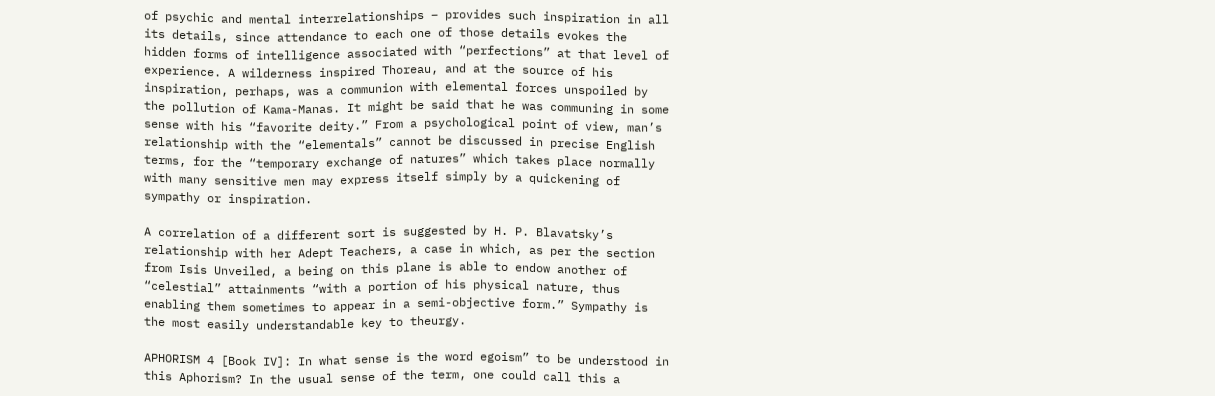of psychic and mental interrelationships – provides such inspiration in all its details, since attendance to each one of those details evokes the hidden forms of intelligence associated with “perfections” at that level of experience. A wilderness inspired Thoreau, and at the source of his inspiration, perhaps, was a communion with elemental forces unspoiled by the pollution of Kama-Manas. It might be said that he was communing in some sense with his “favorite deity.” From a psychological point of view, man’s relationship with the “elementals” cannot be discussed in precise English terms, for the “temporary exchange of natures” which takes place normally with many sensitive men may express itself simply by a quickening of sympathy or inspiration.

A correlation of a different sort is suggested by H. P. Blavatsky’s relationship with her Adept Teachers, a case in which, as per the section from Isis Unveiled, a being on this plane is able to endow another of “celestial” attainments “with a portion of his physical nature, thus enabling them sometimes to appear in a semi-objective form.” Sympathy is the most easily understandable key to theurgy.

APHORISM 4 [Book IV]: In what sense is the word egoism” to be understood in this Aphorism? In the usual sense of the term, one could call this a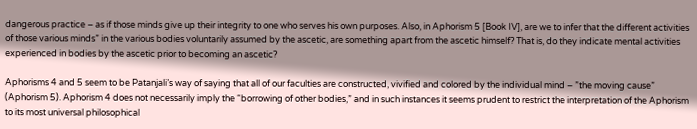dangerous practice – as if those minds give up their integrity to one who serves his own purposes. Also, in Aphorism 5 [Book IV], are we to infer that the different activities of those various minds” in the various bodies voluntarily assumed by the ascetic, are something apart from the ascetic himself? That is, do they indicate mental activities experienced in bodies by the ascetic prior to becoming an ascetic?

Aphorisms 4 and 5 seem to be Patanjali’s way of saying that all of our faculties are constructed, vivified and colored by the individual mind – ”the moving cause” (Aphorism 5). Aphorism 4 does not necessarily imply the “borrowing of other bodies,” and in such instances it seems prudent to restrict the interpretation of the Aphorism to its most universal philosophical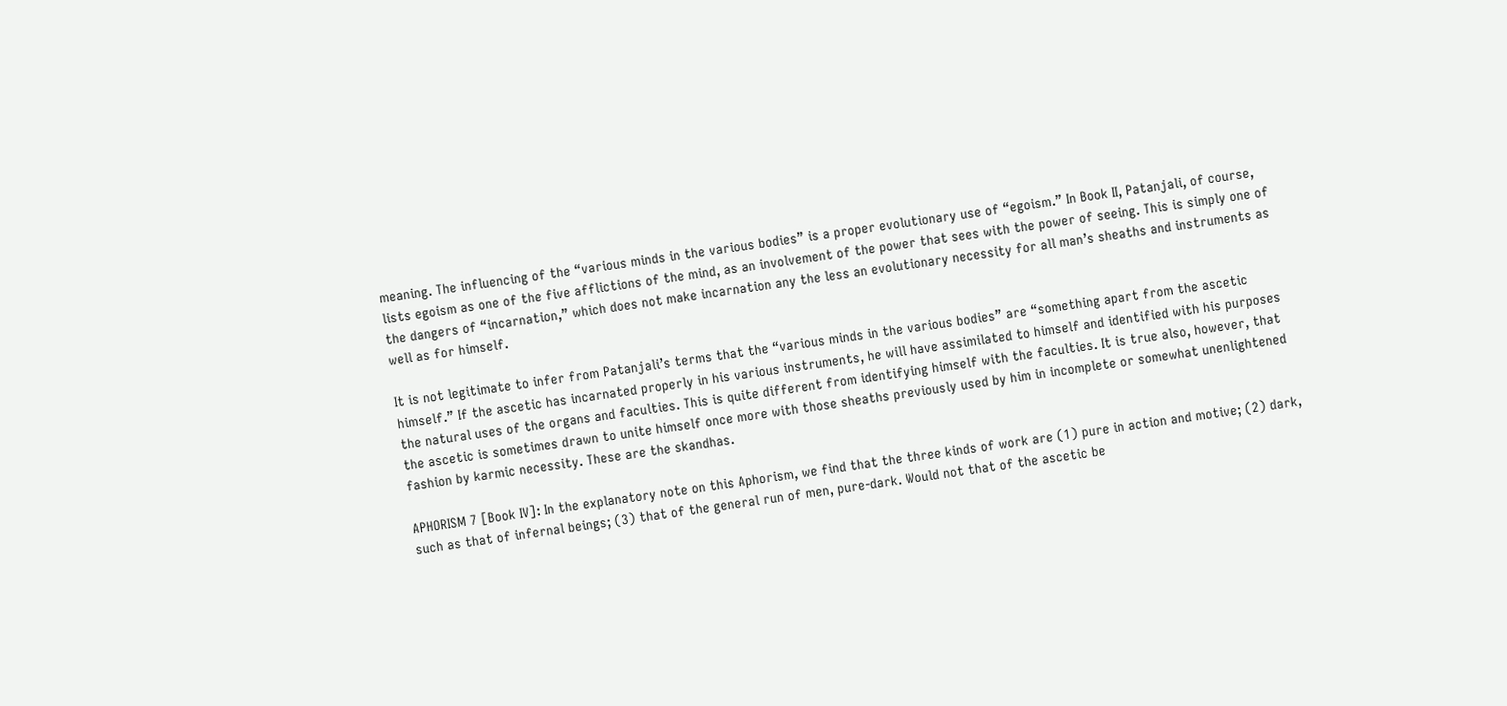meaning. The influencing of the “various minds in the various bodies” is a proper evolutionary use of “egoism.” In Book II, Patanjali, of course, lists egoism as one of the five afflictions of the mind, as an involvement of the power that sees with the power of seeing. This is simply one of the dangers of “incarnation,” which does not make incarnation any the less an evolutionary necessity for all man’s sheaths and instruments as well as for himself.

It is not legitimate to infer from Patanjali’s terms that the “various minds in the various bodies” are “something apart from the ascetic himself.” If the ascetic has incarnated properly in his various instruments, he will have assimilated to himself and identified with his purposes the natural uses of the organs and faculties. This is quite different from identifying himself with the faculties. It is true also, however, that the ascetic is sometimes drawn to unite himself once more with those sheaths previously used by him in incomplete or somewhat unenlightened fashion by karmic necessity. These are the skandhas.

APHORISM 7 [Book IV]: In the explanatory note on this Aphorism, we find that the three kinds of work are (1) pure in action and motive; (2) dark, such as that of infernal beings; (3) that of the general run of men, pure-dark. Would not that of the ascetic be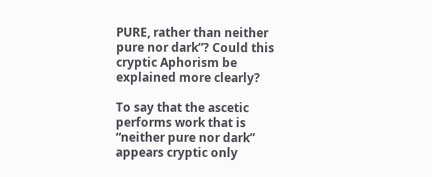PURE, rather than neither pure nor dark”? Could this cryptic Aphorism be explained more clearly?

To say that the ascetic performs work that is “neither pure nor dark” appears cryptic only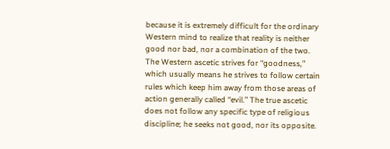because it is extremely difficult for the ordinary Western mind to realize that reality is neither good nor bad, nor a combination of the two. The Western ascetic strives for “goodness,” which usually means he strives to follow certain rules which keep him away from those areas of action generally called “evil.” The true ascetic does not follow any specific type of religious discipline; he seeks not good, nor its opposite.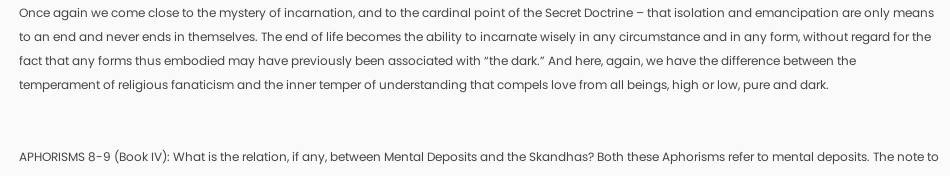Once again we come close to the mystery of incarnation, and to the cardinal point of the Secret Doctrine – that isolation and emancipation are only means to an end and never ends in themselves. The end of life becomes the ability to incarnate wisely in any circumstance and in any form, without regard for the fact that any forms thus embodied may have previously been associated with “the dark.” And here, again, we have the difference between the temperament of religious fanaticism and the inner temper of understanding that compels love from all beings, high or low, pure and dark.


APHORISMS 8-9 (Book IV): What is the relation, if any, between Mental Deposits and the Skandhas? Both these Aphorisms refer to mental deposits. The note to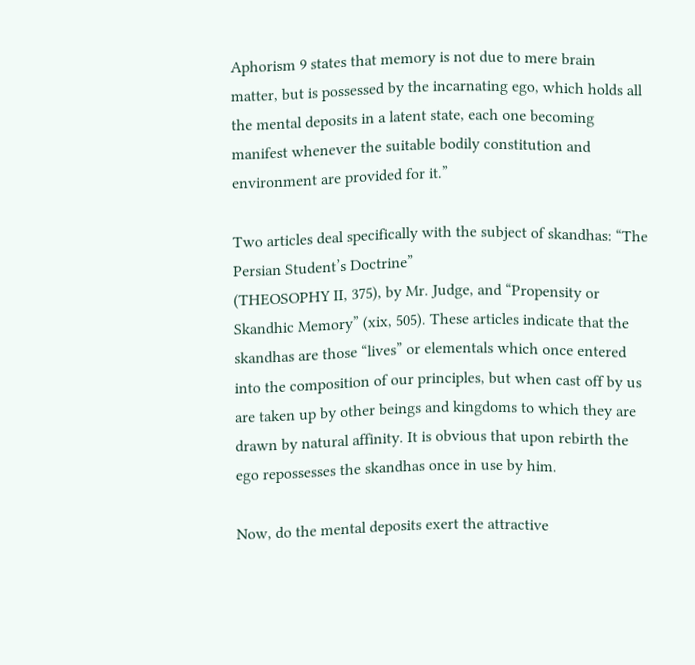Aphorism 9 states that memory is not due to mere brain matter, but is possessed by the incarnating ego, which holds all the mental deposits in a latent state, each one becoming manifest whenever the suitable bodily constitution and environment are provided for it.”

Two articles deal specifically with the subject of skandhas: “The Persian Student’s Doctrine”
(THEOSOPHY II, 375), by Mr. Judge, and “Propensity or Skandhic Memory” (xix, 505). These articles indicate that the skandhas are those “lives” or elementals which once entered into the composition of our principles, but when cast off by us are taken up by other beings and kingdoms to which they are drawn by natural affinity. It is obvious that upon rebirth the ego repossesses the skandhas once in use by him.

Now, do the mental deposits exert the attractive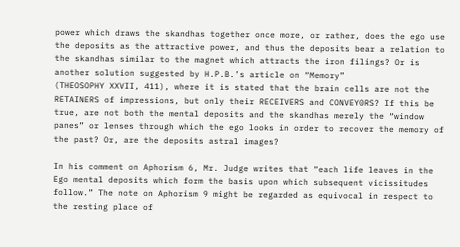power which draws the skandhas together once more, or rather, does the ego use the deposits as the attractive power, and thus the deposits bear a relation to the skandhas similar to the magnet which attracts the iron filings? Or is another solution suggested by H.P.B.’s article on “Memory”
(THEOSOPHY XXVII, 411), where it is stated that the brain cells are not the RETAINERS of impressions, but only their RECEIVERS and CONVEY0RS? If this be true, are not both the mental deposits and the skandhas merely the “window panes” or lenses through which the ego looks in order to recover the memory of the past? Or, are the deposits astral images?

In his comment on Aphorism 6, Mr. Judge writes that “each life leaves in the Ego mental deposits which form the basis upon which subsequent vicissitudes follow.” The note on Aphorism 9 might be regarded as equivocal in respect to the resting place of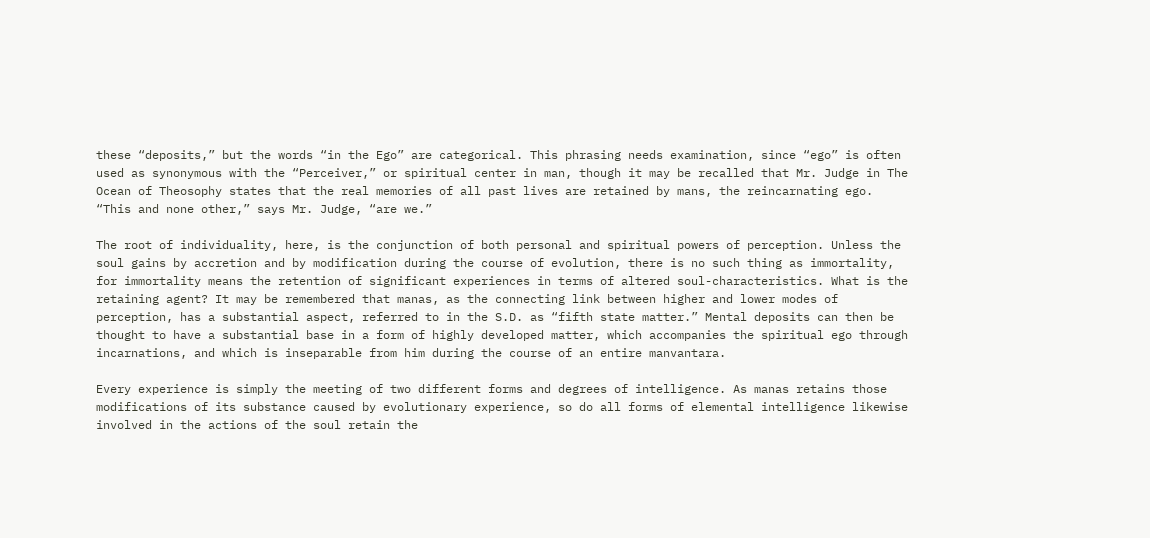these “deposits,” but the words “in the Ego” are categorical. This phrasing needs examination, since “ego” is often used as synonymous with the “Perceiver,” or spiritual center in man, though it may be recalled that Mr. Judge in The Ocean of Theosophy states that the real memories of all past lives are retained by mans, the reincarnating ego. “This and none other,” says Mr. Judge, “are we.”

The root of individuality, here, is the conjunction of both personal and spiritual powers of perception. Unless the soul gains by accretion and by modification during the course of evolution, there is no such thing as immortality, for immortality means the retention of significant experiences in terms of altered soul-characteristics. What is the retaining agent? It may be remembered that manas, as the connecting link between higher and lower modes of perception, has a substantial aspect, referred to in the S.D. as “fifth state matter.” Mental deposits can then be thought to have a substantial base in a form of highly developed matter, which accompanies the spiritual ego through incarnations, and which is inseparable from him during the course of an entire manvantara.

Every experience is simply the meeting of two different forms and degrees of intelligence. As manas retains those modifications of its substance caused by evolutionary experience, so do all forms of elemental intelligence likewise involved in the actions of the soul retain the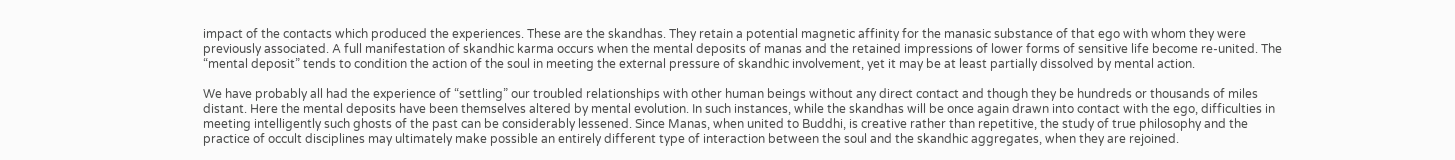impact of the contacts which produced the experiences. These are the skandhas. They retain a potential magnetic affinity for the manasic substance of that ego with whom they were previously associated. A full manifestation of skandhic karma occurs when the mental deposits of manas and the retained impressions of lower forms of sensitive life become re-united. The “mental deposit” tends to condition the action of the soul in meeting the external pressure of skandhic involvement, yet it may be at least partially dissolved by mental action.

We have probably all had the experience of “settling” our troubled relationships with other human beings without any direct contact and though they be hundreds or thousands of miles distant. Here the mental deposits have been themselves altered by mental evolution. In such instances, while the skandhas will be once again drawn into contact with the ego, difficulties in meeting intelligently such ghosts of the past can be considerably lessened. Since Manas, when united to Buddhi, is creative rather than repetitive, the study of true philosophy and the practice of occult disciplines may ultimately make possible an entirely different type of interaction between the soul and the skandhic aggregates, when they are rejoined.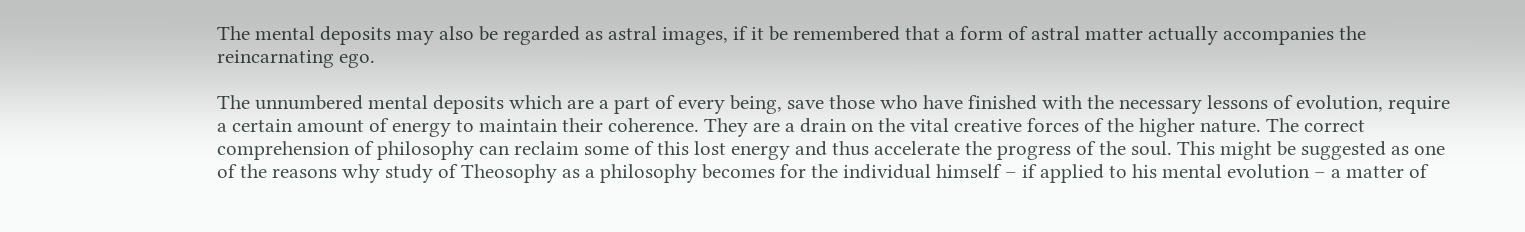The mental deposits may also be regarded as astral images, if it be remembered that a form of astral matter actually accompanies the reincarnating ego.

The unnumbered mental deposits which are a part of every being, save those who have finished with the necessary lessons of evolution, require a certain amount of energy to maintain their coherence. They are a drain on the vital creative forces of the higher nature. The correct comprehension of philosophy can reclaim some of this lost energy and thus accelerate the progress of the soul. This might be suggested as one of the reasons why study of Theosophy as a philosophy becomes for the individual himself – if applied to his mental evolution – a matter of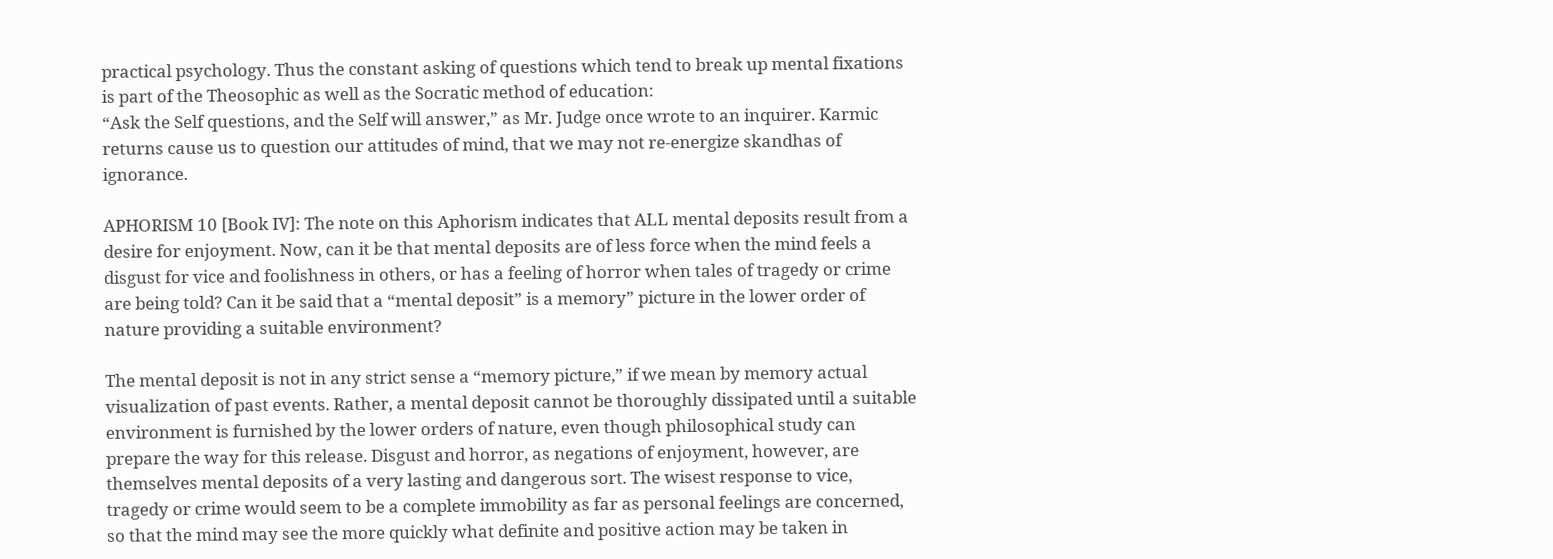practical psychology. Thus the constant asking of questions which tend to break up mental fixations is part of the Theosophic as well as the Socratic method of education:
“Ask the Self questions, and the Self will answer,” as Mr. Judge once wrote to an inquirer. Karmic returns cause us to question our attitudes of mind, that we may not re-energize skandhas of ignorance.

APHORISM 10 [Book IV]: The note on this Aphorism indicates that ALL mental deposits result from a desire for enjoyment. Now, can it be that mental deposits are of less force when the mind feels a disgust for vice and foolishness in others, or has a feeling of horror when tales of tragedy or crime are being told? Can it be said that a “mental deposit” is a memory” picture in the lower order of nature providing a suitable environment?

The mental deposit is not in any strict sense a “memory picture,” if we mean by memory actual visualization of past events. Rather, a mental deposit cannot be thoroughly dissipated until a suitable environment is furnished by the lower orders of nature, even though philosophical study can prepare the way for this release. Disgust and horror, as negations of enjoyment, however, are themselves mental deposits of a very lasting and dangerous sort. The wisest response to vice, tragedy or crime would seem to be a complete immobility as far as personal feelings are concerned, so that the mind may see the more quickly what definite and positive action may be taken in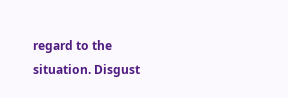regard to the situation. Disgust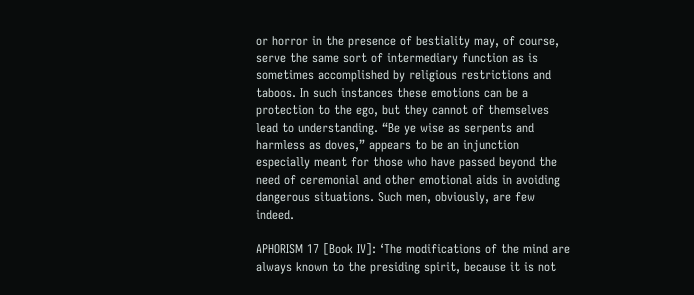or horror in the presence of bestiality may, of course, serve the same sort of intermediary function as is sometimes accomplished by religious restrictions and taboos. In such instances these emotions can be a protection to the ego, but they cannot of themselves lead to understanding. “Be ye wise as serpents and harmless as doves,” appears to be an injunction especially meant for those who have passed beyond the need of ceremonial and other emotional aids in avoiding dangerous situations. Such men, obviously, are few indeed.

APHORISM 17 [Book IV]: ‘The modifications of the mind are always known to the presiding spirit, because it is not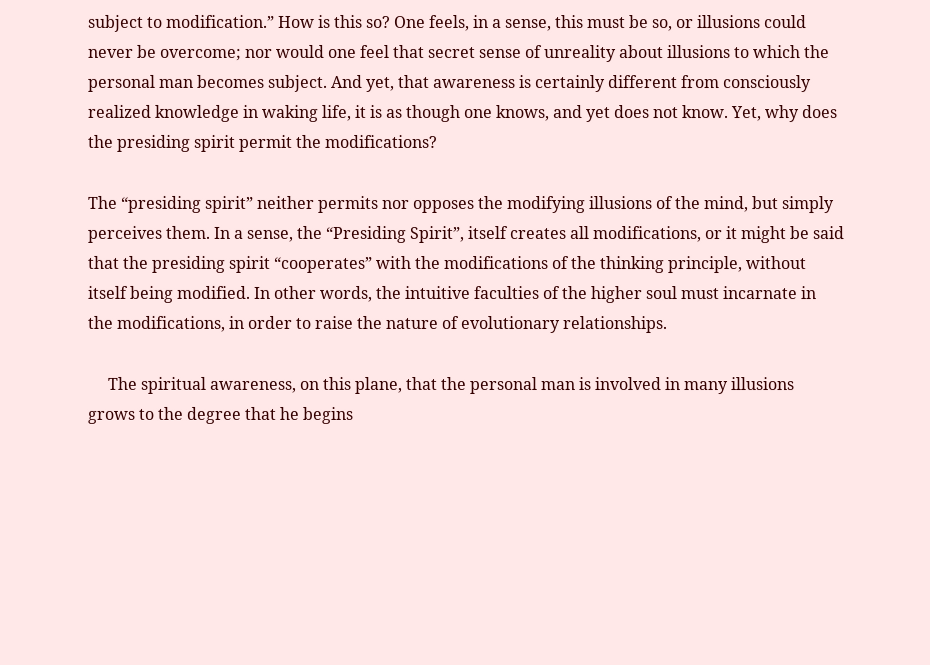subject to modification.” How is this so? One feels, in a sense, this must be so, or illusions could never be overcome; nor would one feel that secret sense of unreality about illusions to which the personal man becomes subject. And yet, that awareness is certainly different from consciously realized knowledge in waking life, it is as though one knows, and yet does not know. Yet, why does the presiding spirit permit the modifications?

The “presiding spirit” neither permits nor opposes the modifying illusions of the mind, but simply perceives them. In a sense, the “Presiding Spirit”, itself creates all modifications, or it might be said that the presiding spirit “cooperates” with the modifications of the thinking principle, without itself being modified. In other words, the intuitive faculties of the higher soul must incarnate in the modifications, in order to raise the nature of evolutionary relationships.

     The spiritual awareness, on this plane, that the personal man is involved in many illusions grows to the degree that he begins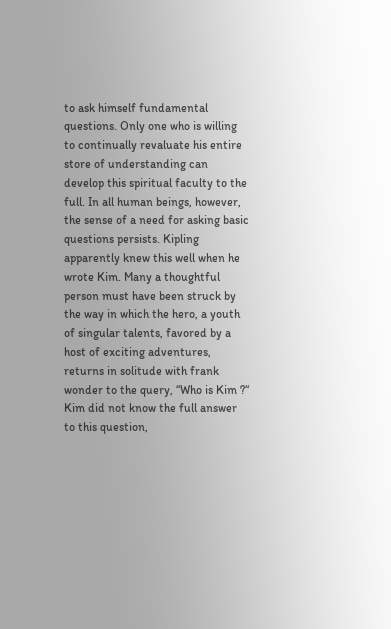to ask himself fundamental questions. Only one who is willing to continually revaluate his entire store of understanding can develop this spiritual faculty to the full. In all human beings, however, the sense of a need for asking basic questions persists. Kipling apparently knew this well when he wrote Kim. Many a thoughtful person must have been struck by the way in which the hero, a youth of singular talents, favored by a host of exciting adventures, returns in solitude with frank wonder to the query, “Who is Kim ?“ Kim did not know the full answer to this question,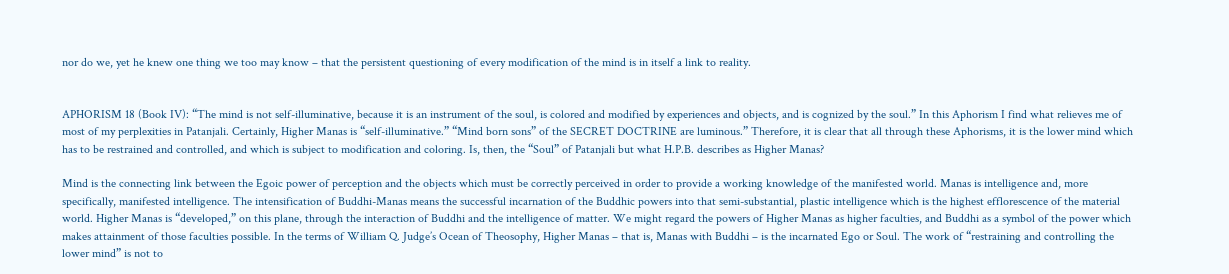nor do we, yet he knew one thing we too may know – that the persistent questioning of every modification of the mind is in itself a link to reality.


APHORISM 18 (Book IV): “The mind is not self-illuminative, because it is an instrument of the soul, is colored and modified by experiences and objects, and is cognized by the soul.” In this Aphorism I find what relieves me of most of my perplexities in Patanjali. Certainly, Higher Manas is “self-illuminative.” “Mind born sons” of the SECRET DOCTRINE are luminous.” Therefore, it is clear that all through these Aphorisms, it is the lower mind which has to be restrained and controlled, and which is subject to modification and coloring. Is, then, the “Soul” of Patanjali but what H.P.B. describes as Higher Manas?

Mind is the connecting link between the Egoic power of perception and the objects which must be correctly perceived in order to provide a working knowledge of the manifested world. Manas is intelligence and, more specifically, manifested intelligence. The intensification of Buddhi-Manas means the successful incarnation of the Buddhic powers into that semi-substantial, plastic intelligence which is the highest efflorescence of the material world. Higher Manas is “developed,” on this plane, through the interaction of Buddhi and the intelligence of matter. We might regard the powers of Higher Manas as higher faculties, and Buddhi as a symbol of the power which makes attainment of those faculties possible. In the terms of William Q. Judge’s Ocean of Theosophy, Higher Manas – that is, Manas with Buddhi – is the incarnated Ego or Soul. The work of “restraining and controlling the lower mind” is not to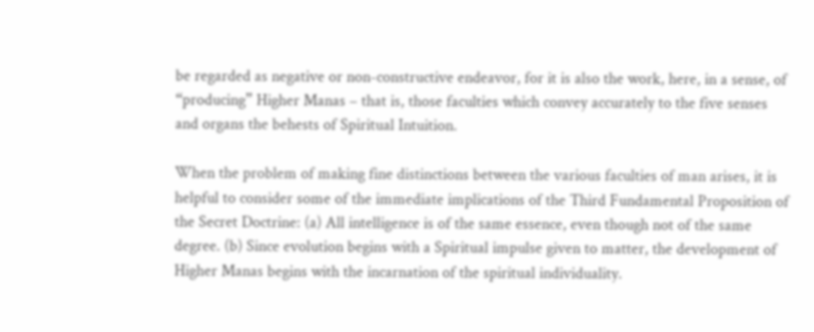be regarded as negative or non-constructive endeavor, for it is also the work, here, in a sense, of “producing” Higher Manas – that is, those faculties which convey accurately to the five senses and organs the behests of Spiritual Intuition.

When the problem of making fine distinctions between the various faculties of man arises, it is helpful to consider some of the immediate implications of the Third Fundamental Proposition of the Secret Doctrine: (a) All intelligence is of the same essence, even though not of the same degree. (b) Since evolution begins with a Spiritual impulse given to matter, the development of Higher Manas begins with the incarnation of the spiritual individuality.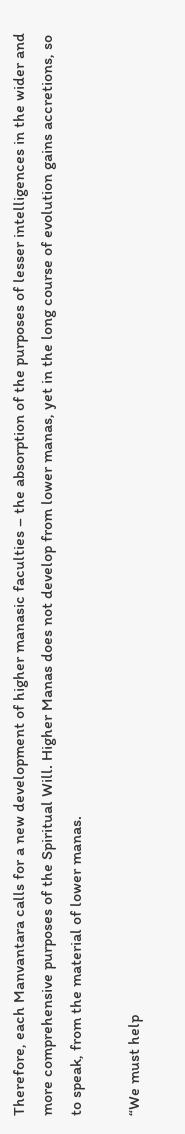Therefore, each Manvantara calls for a new development of higher manasic faculties – the absorption of the purposes of lesser intelligences in the wider and more comprehensive purposes of the Spiritual Will. Higher Manas does not develop from lower manas, yet in the long course of evolution gains accretions, so to speak, from the material of lower manas.

“We must help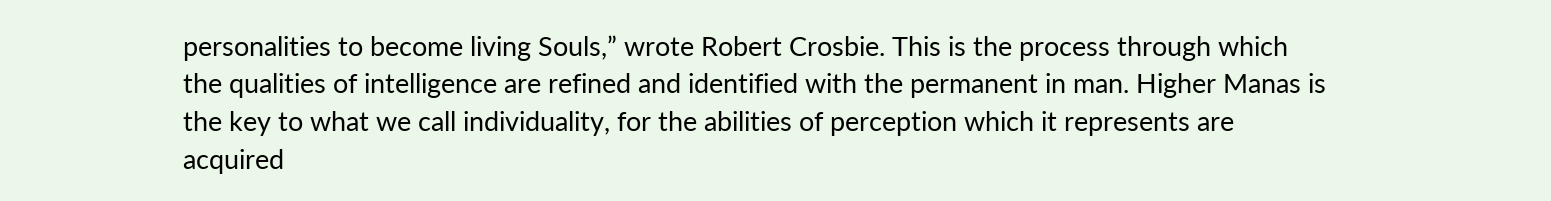personalities to become living Souls,” wrote Robert Crosbie. This is the process through which the qualities of intelligence are refined and identified with the permanent in man. Higher Manas is the key to what we call individuality, for the abilities of perception which it represents are acquired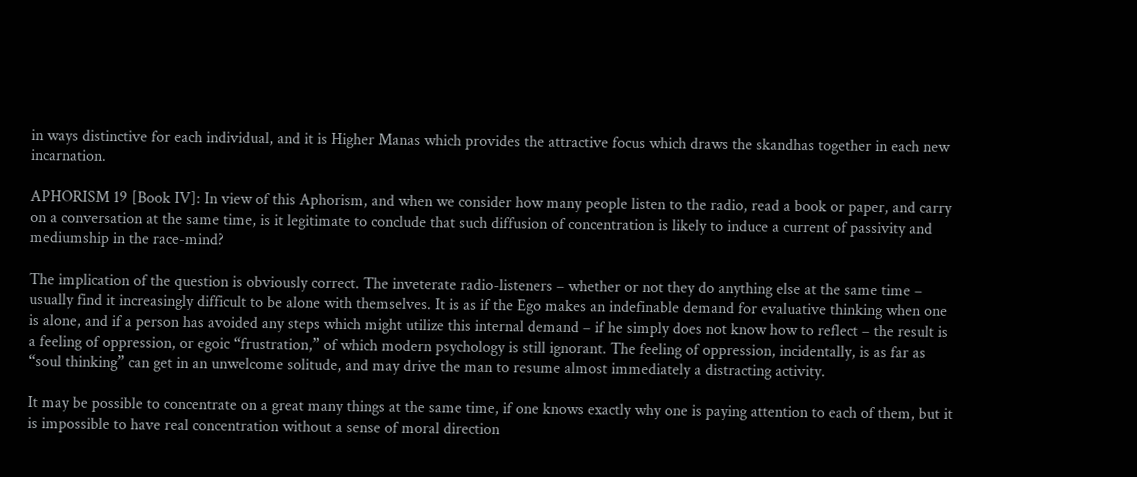in ways distinctive for each individual, and it is Higher Manas which provides the attractive focus which draws the skandhas together in each new incarnation.

APHORISM 19 [Book IV]: In view of this Aphorism, and when we consider how many people listen to the radio, read a book or paper, and carry on a conversation at the same time, is it legitimate to conclude that such diffusion of concentration is likely to induce a current of passivity and mediumship in the race-mind?

The implication of the question is obviously correct. The inveterate radio-listeners – whether or not they do anything else at the same time – usually find it increasingly difficult to be alone with themselves. It is as if the Ego makes an indefinable demand for evaluative thinking when one is alone, and if a person has avoided any steps which might utilize this internal demand – if he simply does not know how to reflect – the result is a feeling of oppression, or egoic “frustration,” of which modern psychology is still ignorant. The feeling of oppression, incidentally, is as far as “soul thinking” can get in an unwelcome solitude, and may drive the man to resume almost immediately a distracting activity.

It may be possible to concentrate on a great many things at the same time, if one knows exactly why one is paying attention to each of them, but it is impossible to have real concentration without a sense of moral direction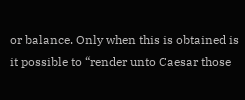or balance. Only when this is obtained is it possible to “render unto Caesar those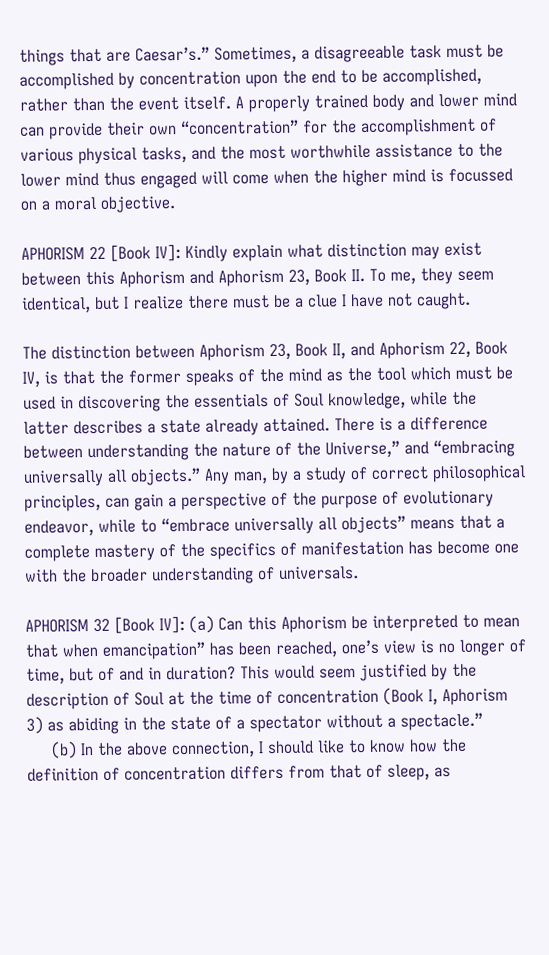things that are Caesar’s.” Sometimes, a disagreeable task must be accomplished by concentration upon the end to be accomplished, rather than the event itself. A properly trained body and lower mind can provide their own “concentration” for the accomplishment of various physical tasks, and the most worthwhile assistance to the lower mind thus engaged will come when the higher mind is focussed on a moral objective.

APHORISM 22 [Book IV]: Kindly explain what distinction may exist between this Aphorism and Aphorism 23, Book II. To me, they seem identical, but I realize there must be a clue I have not caught.

The distinction between Aphorism 23, Book II, and Aphorism 22, Book IV, is that the former speaks of the mind as the tool which must be used in discovering the essentials of Soul knowledge, while the latter describes a state already attained. There is a difference between understanding the nature of the Universe,” and “embracing universally all objects.” Any man, by a study of correct philosophical principles, can gain a perspective of the purpose of evolutionary endeavor, while to “embrace universally all objects” means that a complete mastery of the specifics of manifestation has become one with the broader understanding of universals.

APHORISM 32 [Book IV]: (a) Can this Aphorism be interpreted to mean that when emancipation” has been reached, one’s view is no longer of time, but of and in duration? This would seem justified by the description of Soul at the time of concentration (Book I, Aphorism 3) as abiding in the state of a spectator without a spectacle.”
     (b) In the above connection, I should like to know how the definition of concentration differs from that of sleep, as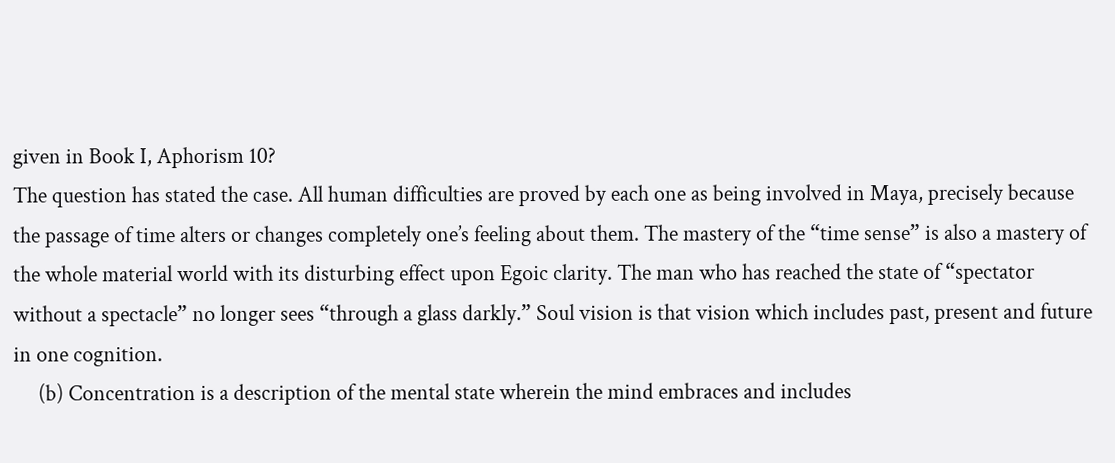given in Book I, Aphorism 10?
The question has stated the case. All human difficulties are proved by each one as being involved in Maya, precisely because the passage of time alters or changes completely one’s feeling about them. The mastery of the “time sense” is also a mastery of the whole material world with its disturbing effect upon Egoic clarity. The man who has reached the state of “spectator without a spectacle” no longer sees “through a glass darkly.” Soul vision is that vision which includes past, present and future in one cognition.
     (b) Concentration is a description of the mental state wherein the mind embraces and includes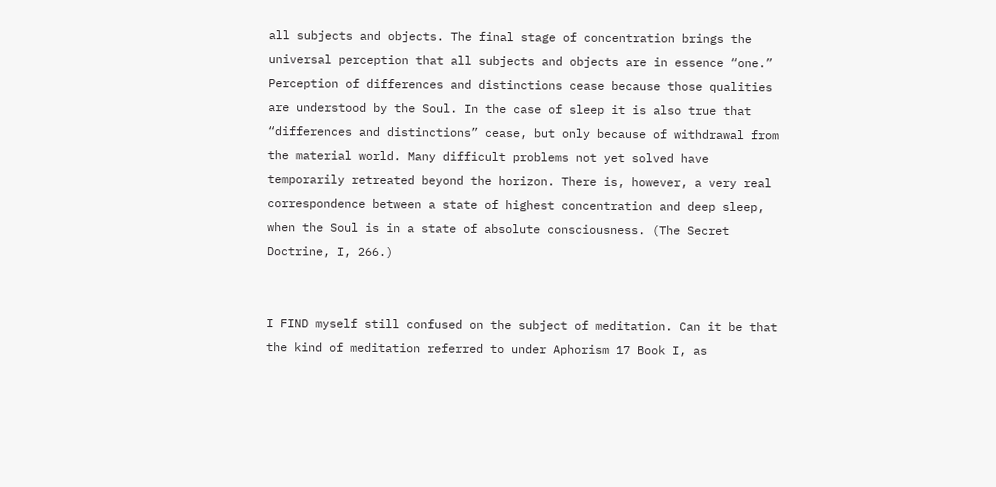all subjects and objects. The final stage of concentration brings the universal perception that all subjects and objects are in essence “one.” Perception of differences and distinctions cease because those qualities are understood by the Soul. In the case of sleep it is also true that “differences and distinctions” cease, but only because of withdrawal from the material world. Many difficult problems not yet solved have temporarily retreated beyond the horizon. There is, however, a very real correspondence between a state of highest concentration and deep sleep, when the Soul is in a state of absolute consciousness. (The Secret Doctrine, I, 266.)


I FIND myself still confused on the subject of meditation. Can it be that the kind of meditation referred to under Aphorism 17 Book I, as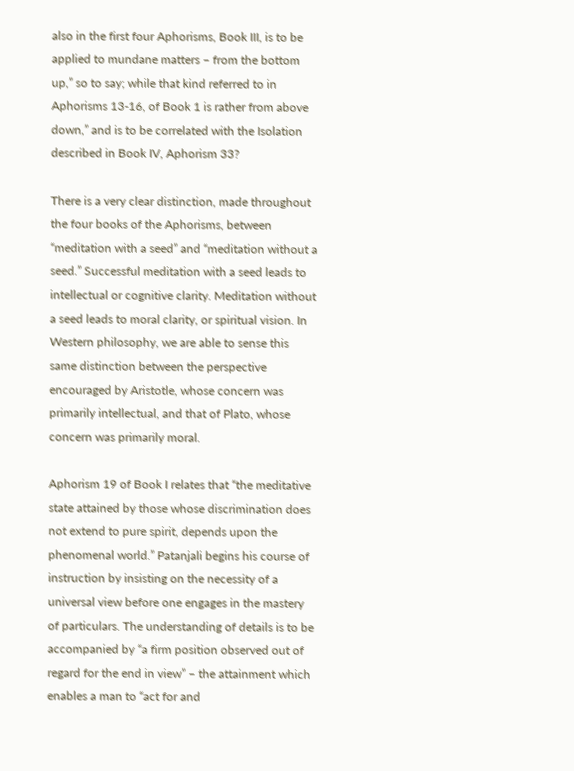also in the first four Aphorisms, Book III, is to be applied to mundane matters – from the bottom up,” so to say; while that kind referred to in Aphorisms 13-16, of Book 1 is rather from above down,” and is to be correlated with the Isolation described in Book IV, Aphorism 33?

There is a very clear distinction, made throughout the four books of the Aphorisms, between “meditation with a seed” and “meditation without a seed.” Successful meditation with a seed leads to intellectual or cognitive clarity. Meditation without a seed leads to moral clarity, or spiritual vision. In Western philosophy, we are able to sense this same distinction between the perspective encouraged by Aristotle, whose concern was primarily intellectual, and that of Plato, whose concern was primarily moral.

Aphorism 19 of Book I relates that “the meditative state attained by those whose discrimination does not extend to pure spirit, depends upon the phenomenal world.” Patanjali begins his course of instruction by insisting on the necessity of a universal view before one engages in the mastery of particulars. The understanding of details is to be accompanied by “a firm position observed out of regard for the end in view” – the attainment which enables a man to “act for and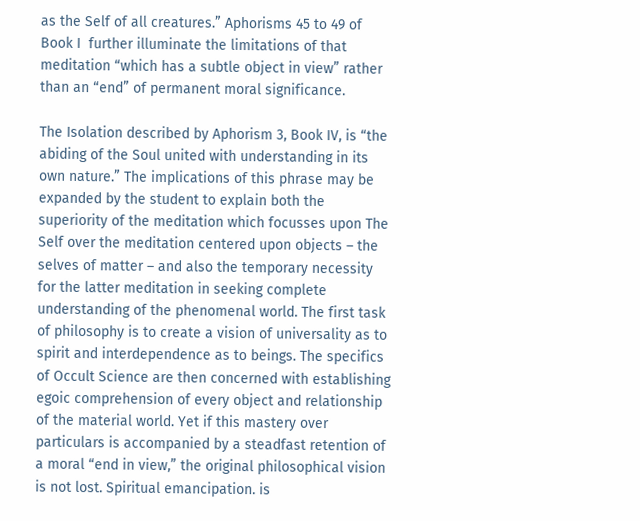as the Self of all creatures.” Aphorisms 45 to 49 of Book I  further illuminate the limitations of that meditation “which has a subtle object in view” rather than an “end” of permanent moral significance.

The Isolation described by Aphorism 3, Book IV, is “the abiding of the Soul united with understanding in its own nature.” The implications of this phrase may be expanded by the student to explain both the superiority of the meditation which focusses upon The Self over the meditation centered upon objects – the selves of matter – and also the temporary necessity for the latter meditation in seeking complete understanding of the phenomenal world. The first task of philosophy is to create a vision of universality as to spirit and interdependence as to beings. The specifics of Occult Science are then concerned with establishing egoic comprehension of every object and relationship of the material world. Yet if this mastery over particulars is accompanied by a steadfast retention of a moral “end in view,” the original philosophical vision is not lost. Spiritual emancipation. is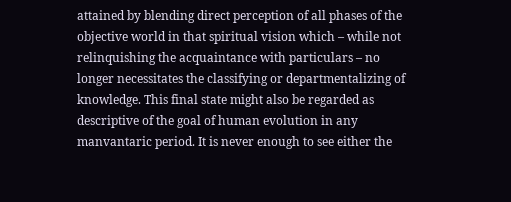attained by blending direct perception of all phases of the objective world in that spiritual vision which – while not relinquishing the acquaintance with particulars – no longer necessitates the classifying or departmentalizing of knowledge. This final state might also be regarded as descriptive of the goal of human evolution in any manvantaric period. It is never enough to see either the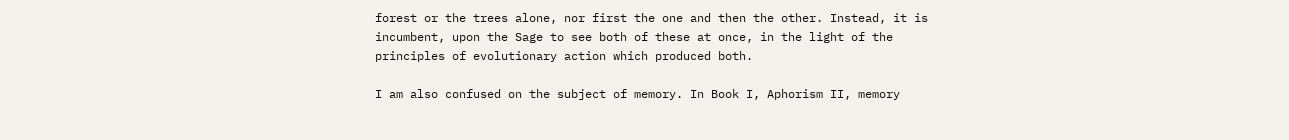forest or the trees alone, nor first the one and then the other. Instead, it is incumbent, upon the Sage to see both of these at once, in the light of the principles of evolutionary action which produced both.

I am also confused on the subject of memory. In Book I, Aphorism II, memory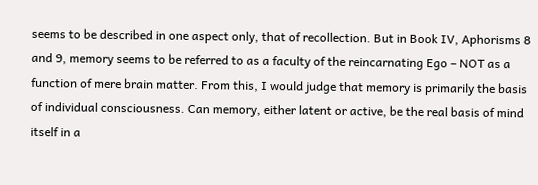seems to be described in one aspect only, that of recollection. But in Book IV, Aphorisms 8 and 9, memory seems to be referred to as a faculty of the reincarnating Ego – NOT as a function of mere brain matter. From this, I would judge that memory is primarily the basis of individual consciousness. Can memory, either latent or active, be the real basis of mind itself in a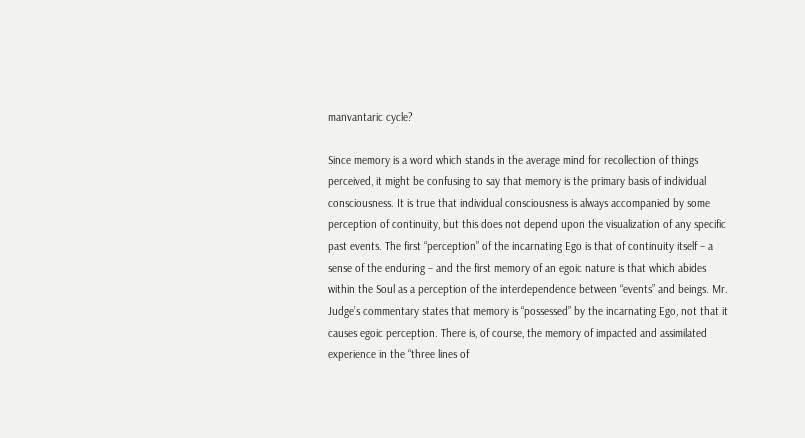manvantaric cycle?

Since memory is a word which stands in the average mind for recollection of things perceived, it might be confusing to say that memory is the primary basis of individual consciousness. It is true that individual consciousness is always accompanied by some perception of continuity, but this does not depend upon the visualization of any specific past events. The first “perception” of the incarnating Ego is that of continuity itself – a sense of the enduring – and the first memory of an egoic nature is that which abides within the Soul as a perception of the interdependence between “events” and beings. Mr. Judge’s commentary states that memory is “possessed” by the incarnating Ego, not that it causes egoic perception. There is, of course, the memory of impacted and assimilated experience in the “three lines of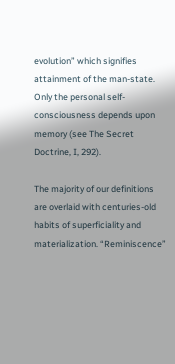evolution” which signifies attainment of the man-state. Only the personal self-consciousness depends upon memory (see The Secret Doctrine, I, 292).

The majority of our definitions are overlaid with centuries-old habits of superficiality and materialization. “Reminiscence”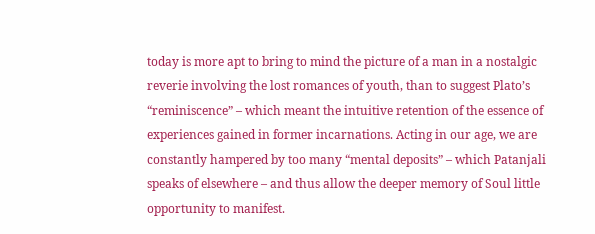today is more apt to bring to mind the picture of a man in a nostalgic reverie involving the lost romances of youth, than to suggest Plato’s “reminiscence” – which meant the intuitive retention of the essence of experiences gained in former incarnations. Acting in our age, we are constantly hampered by too many “mental deposits” – which Patanjali speaks of elsewhere – and thus allow the deeper memory of Soul little opportunity to manifest.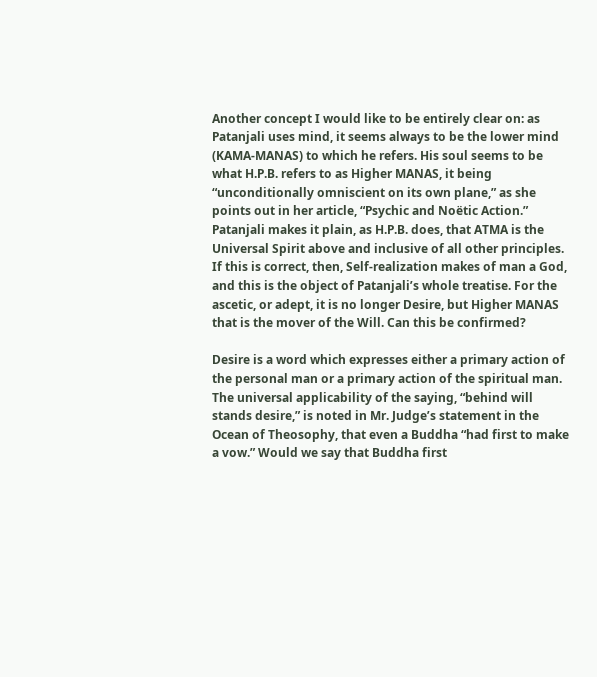Another concept I would like to be entirely clear on: as Patanjali uses mind, it seems always to be the lower mind (KAMA-MANAS) to which he refers. His soul seems to be what H.P.B. refers to as Higher MANAS, it being “unconditionally omniscient on its own plane,” as she points out in her article, “Psychic and Noëtic Action.” Patanjali makes it plain, as H.P.B. does, that ATMA is the Universal Spirit above and inclusive of all other principles. If this is correct, then, Self-realization makes of man a God, and this is the object of Patanjali’s whole treatise. For the ascetic, or adept, it is no longer Desire, but Higher MANAS that is the mover of the Will. Can this be confirmed?

Desire is a word which expresses either a primary action of the personal man or a primary action of the spiritual man. The universal applicability of the saying, “behind will stands desire,” is noted in Mr. Judge’s statement in the Ocean of Theosophy, that even a Buddha “had first to make a vow.” Would we say that Buddha first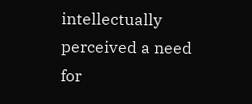intellectually perceived a need for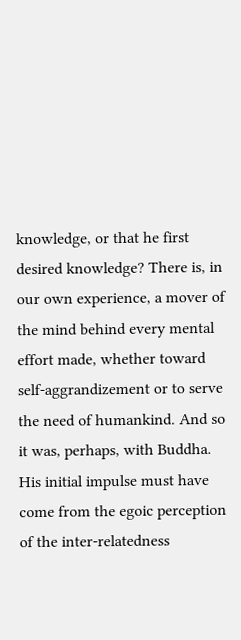knowledge, or that he first desired knowledge? There is, in our own experience, a mover of the mind behind every mental effort made, whether toward self-aggrandizement or to serve the need of humankind. And so it was, perhaps, with Buddha. His initial impulse must have come from the egoic perception of the inter-relatedness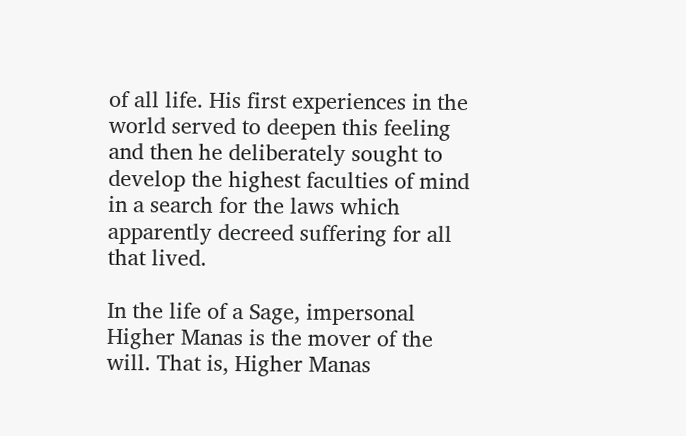of all life. His first experiences in the world served to deepen this feeling and then he deliberately sought to develop the highest faculties of mind in a search for the laws which apparently decreed suffering for all that lived.

In the life of a Sage, impersonal Higher Manas is the mover of the will. That is, Higher Manas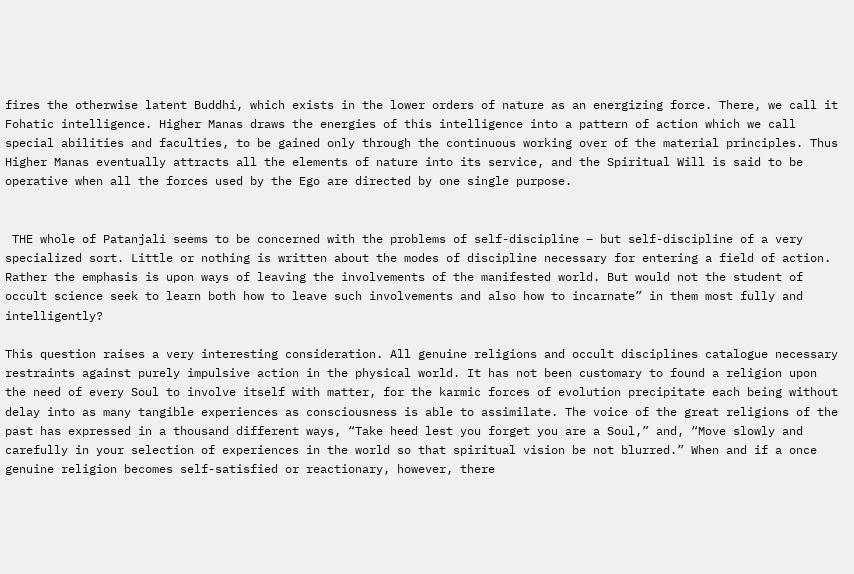fires the otherwise latent Buddhi, which exists in the lower orders of nature as an energizing force. There, we call it Fohatic intelligence. Higher Manas draws the energies of this intelligence into a pattern of action which we call special abilities and faculties, to be gained only through the continuous working over of the material principles. Thus Higher Manas eventually attracts all the elements of nature into its service, and the Spiritual Will is said to be operative when all the forces used by the Ego are directed by one single purpose.


 THE whole of Patanjali seems to be concerned with the problems of self-discipline – but self-discipline of a very specialized sort. Little or nothing is written about the modes of discipline necessary for entering a field of action. Rather the emphasis is upon ways of leaving the involvements of the manifested world. But would not the student of occult science seek to learn both how to leave such involvements and also how to incarnate” in them most fully and intelligently?

This question raises a very interesting consideration. All genuine religions and occult disciplines catalogue necessary restraints against purely impulsive action in the physical world. It has not been customary to found a religion upon the need of every Soul to involve itself with matter, for the karmic forces of evolution precipitate each being without delay into as many tangible experiences as consciousness is able to assimilate. The voice of the great religions of the past has expressed in a thousand different ways, “Take heed lest you forget you are a Soul,” and, “Move slowly and carefully in your selection of experiences in the world so that spiritual vision be not blurred.” When and if a once genuine religion becomes self-satisfied or reactionary, however, there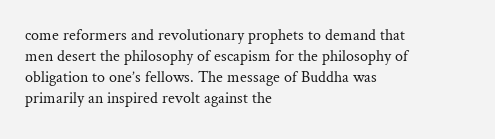come reformers and revolutionary prophets to demand that men desert the philosophy of escapism for the philosophy of obligation to one’s fellows. The message of Buddha was primarily an inspired revolt against the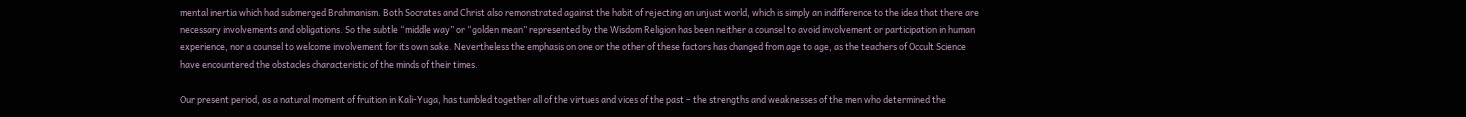mental inertia which had submerged Brahmanism. Both Socrates and Christ also remonstrated against the habit of rejecting an unjust world, which is simply an indifference to the idea that there are necessary involvements and obligations. So the subtle “middle way” or “golden mean” represented by the Wisdom Religion has been neither a counsel to avoid involvement or participation in human experience, nor a counsel to welcome involvement for its own sake. Nevertheless the emphasis on one or the other of these factors has changed from age to age, as the teachers of Occult Science have encountered the obstacles characteristic of the minds of their times.

Our present period, as a natural moment of fruition in Kali-Yuga, has tumbled together all of the virtues and vices of the past – the strengths and weaknesses of the men who determined the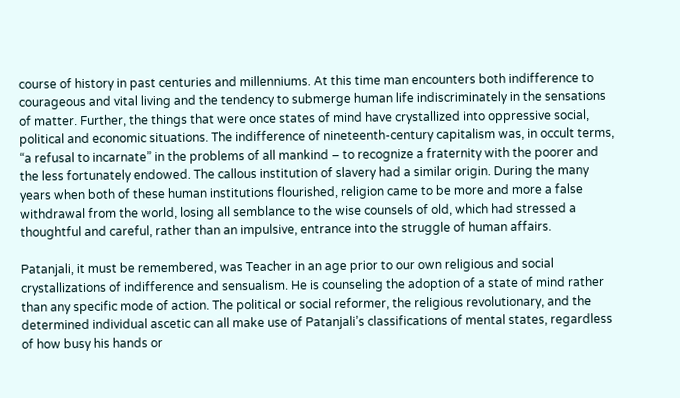course of history in past centuries and millenniums. At this time man encounters both indifference to courageous and vital living and the tendency to submerge human life indiscriminately in the sensations of matter. Further, the things that were once states of mind have crystallized into oppressive social, political and economic situations. The indifference of nineteenth-century capitalism was, in occult terms, “a refusal to incarnate” in the problems of all mankind – to recognize a fraternity with the poorer and the less fortunately endowed. The callous institution of slavery had a similar origin. During the many years when both of these human institutions flourished, religion came to be more and more a false withdrawal from the world, losing all semblance to the wise counsels of old, which had stressed a thoughtful and careful, rather than an impulsive, entrance into the struggle of human affairs.

Patanjali, it must be remembered, was Teacher in an age prior to our own religious and social crystallizations of indifference and sensualism. He is counseling the adoption of a state of mind rather than any specific mode of action. The political or social reformer, the religious revolutionary, and the determined individual ascetic can all make use of Patanjali’s classifications of mental states, regardless of how busy his hands or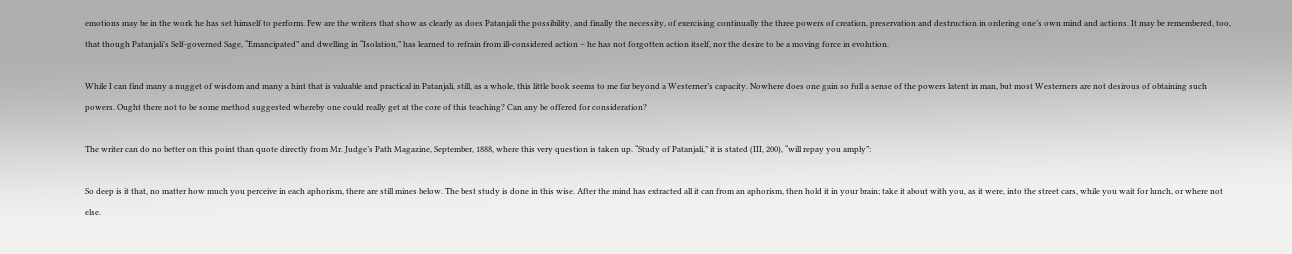emotions may be in the work he has set himself to perform. Few are the writers that show as clearly as does Patanjali the possibility, and finally the necessity, of exercising continually the three powers of creation, preservation and destruction in ordering one’s own mind and actions. It may be remembered, too, that though Patanjali’s Self-governed Sage, “Emancipated” and dwelling in “Isolation,” has learned to refrain from ill-considered action – he has not forgotten action itself, nor the desire to be a moving force in evolution.

While I can find many a nugget of wisdom and many a hint that is valuable and practical in Patanjali, still, as a whole, this little book seems to me far beyond a Westerner’s capacity. Nowhere does one gain so full a sense of the powers latent in man, but most Westerners are not desirous of obtaining such powers. Ought there not to be some method suggested whereby one could really get at the core of this teaching? Can any be offered for consideration?

The writer can do no better on this point than quote directly from Mr. Judge’s Path Magazine, September, 1888, where this very question is taken up. “Study of Patanjali,” it is stated (III, 200), “will repay you amply”:

So deep is it that, no matter how much you perceive in each aphorism, there are still mines below. The best study is done in this wise. After the mind has extracted all it can from an aphorism, then hold it in your brain; take it about with you, as it were, into the street cars, while you wait for lunch, or where not else.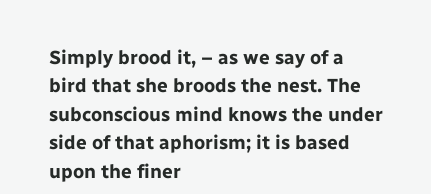Simply brood it, – as we say of a bird that she broods the nest. The subconscious mind knows the under side of that aphorism; it is based upon the finer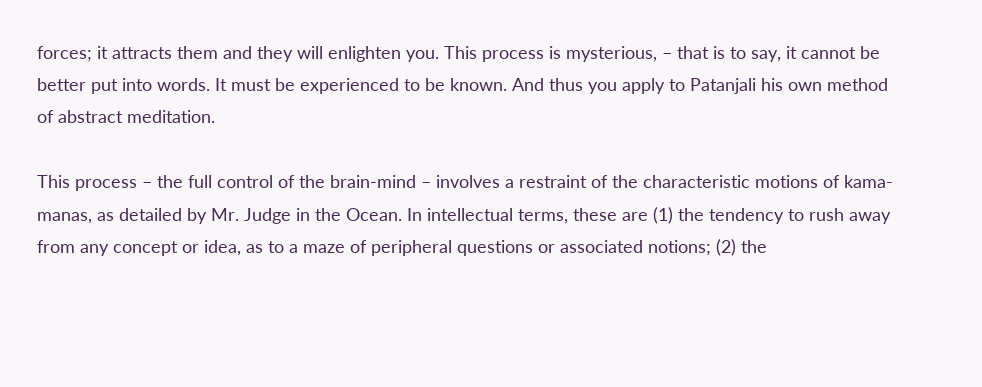forces; it attracts them and they will enlighten you. This process is mysterious, – that is to say, it cannot be better put into words. It must be experienced to be known. And thus you apply to Patanjali his own method of abstract meditation.

This process – the full control of the brain-mind – involves a restraint of the characteristic motions of kama-manas, as detailed by Mr. Judge in the Ocean. In intellectual terms, these are (1) the tendency to rush away from any concept or idea, as to a maze of peripheral questions or associated notions; (2) the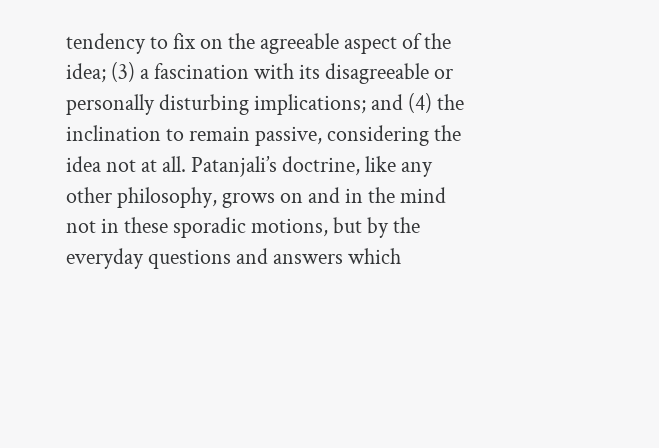tendency to fix on the agreeable aspect of the idea; (3) a fascination with its disagreeable or personally disturbing implications; and (4) the inclination to remain passive, considering the idea not at all. Patanjali’s doctrine, like any other philosophy, grows on and in the mind not in these sporadic motions, but by the everyday questions and answers which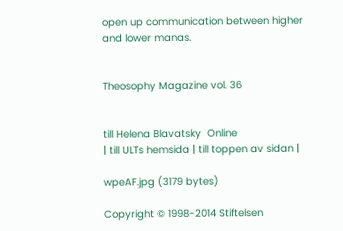open up communication between higher and lower manas.


Theosophy Magazine vol. 36


till Helena Blavatsky  Online
| till ULTs hemsida | till toppen av sidan |

wpeAF.jpg (3179 bytes)

Copyright © 1998-2014 Stiftelsen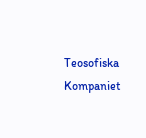Teosofiska Kompaniet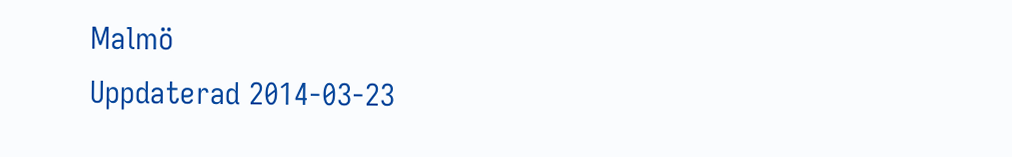Malmö
Uppdaterad 2014-03-23